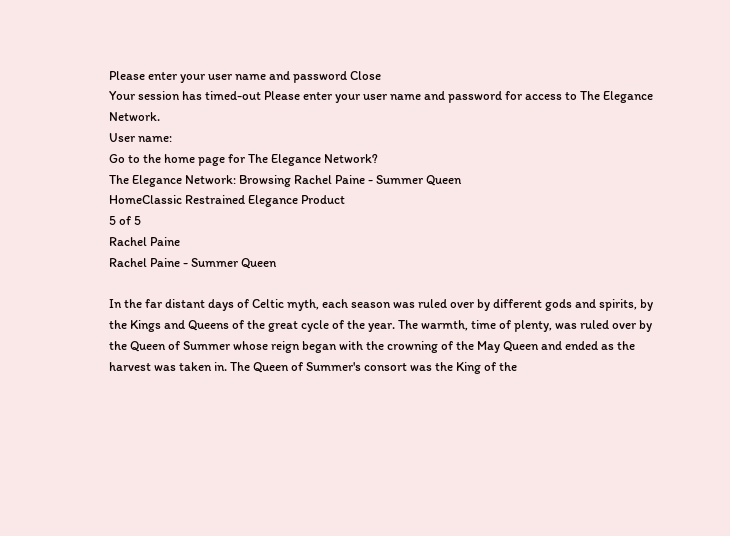Please enter your user name and password Close
Your session has timed-out Please enter your user name and password for access to The Elegance Network.
User name:
Go to the home page for The Elegance Network?
The Elegance Network: Browsing Rachel Paine - Summer Queen
HomeClassic Restrained Elegance Product
5 of 5
Rachel Paine
Rachel Paine - Summer Queen

In the far distant days of Celtic myth, each season was ruled over by different gods and spirits, by the Kings and Queens of the great cycle of the year. The warmth, time of plenty, was ruled over by the Queen of Summer whose reign began with the crowning of the May Queen and ended as the harvest was taken in. The Queen of Summer's consort was the King of the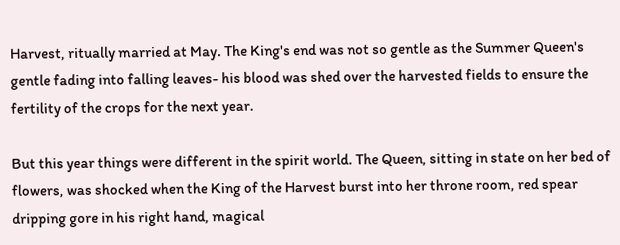Harvest, ritually married at May. The King's end was not so gentle as the Summer Queen's gentle fading into falling leaves- his blood was shed over the harvested fields to ensure the fertility of the crops for the next year.

But this year things were different in the spirit world. The Queen, sitting in state on her bed of flowers, was shocked when the King of the Harvest burst into her throne room, red spear dripping gore in his right hand, magical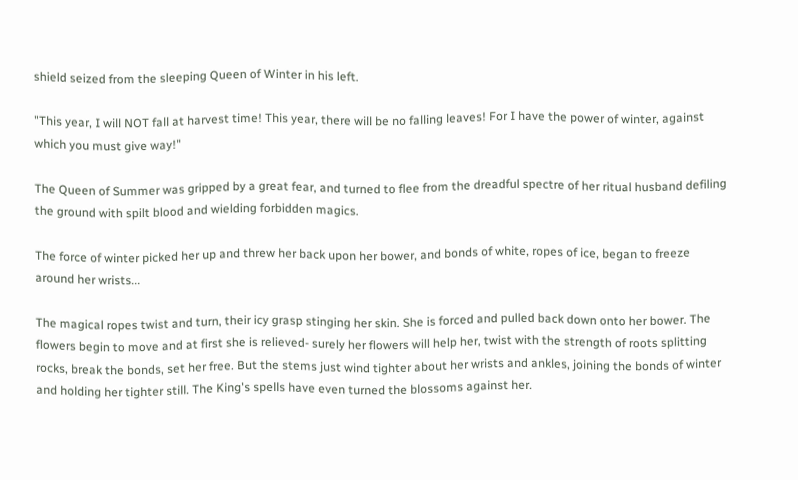shield seized from the sleeping Queen of Winter in his left.

"This year, I will NOT fall at harvest time! This year, there will be no falling leaves! For I have the power of winter, against which you must give way!"

The Queen of Summer was gripped by a great fear, and turned to flee from the dreadful spectre of her ritual husband defiling the ground with spilt blood and wielding forbidden magics.

The force of winter picked her up and threw her back upon her bower, and bonds of white, ropes of ice, began to freeze around her wrists...

The magical ropes twist and turn, their icy grasp stinging her skin. She is forced and pulled back down onto her bower. The flowers begin to move and at first she is relieved- surely her flowers will help her, twist with the strength of roots splitting rocks, break the bonds, set her free. But the stems just wind tighter about her wrists and ankles, joining the bonds of winter and holding her tighter still. The King's spells have even turned the blossoms against her.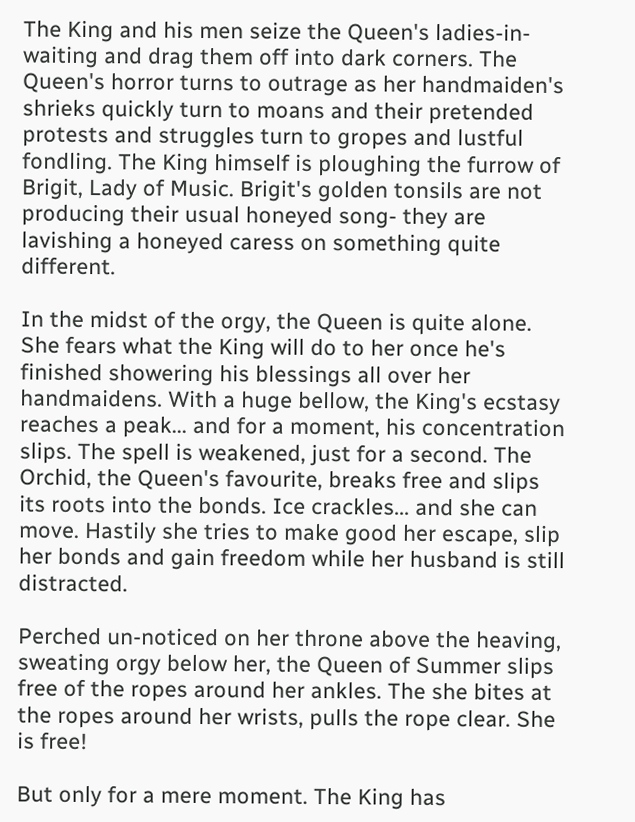The King and his men seize the Queen's ladies-in-waiting and drag them off into dark corners. The Queen's horror turns to outrage as her handmaiden's shrieks quickly turn to moans and their pretended protests and struggles turn to gropes and lustful fondling. The King himself is ploughing the furrow of Brigit, Lady of Music. Brigit's golden tonsils are not producing their usual honeyed song- they are lavishing a honeyed caress on something quite different.

In the midst of the orgy, the Queen is quite alone. She fears what the King will do to her once he's finished showering his blessings all over her handmaidens. With a huge bellow, the King's ecstasy reaches a peak... and for a moment, his concentration slips. The spell is weakened, just for a second. The Orchid, the Queen's favourite, breaks free and slips its roots into the bonds. Ice crackles... and she can move. Hastily she tries to make good her escape, slip her bonds and gain freedom while her husband is still distracted.

Perched un-noticed on her throne above the heaving, sweating orgy below her, the Queen of Summer slips free of the ropes around her ankles. The she bites at the ropes around her wrists, pulls the rope clear. She is free!

But only for a mere moment. The King has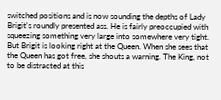switched positions and is now sounding the depths of Lady Brigit's roundly presented ass. He is fairly preoccupied with squeezing something very large into somewhere very tight. But Brigit is looking right at the Queen. When she sees that the Queen has got free, she shouts a warning. The King, not to be distracted at this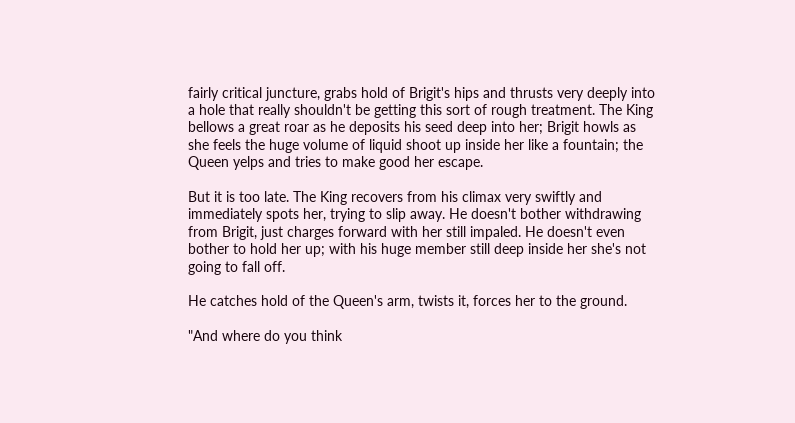fairly critical juncture, grabs hold of Brigit's hips and thrusts very deeply into a hole that really shouldn't be getting this sort of rough treatment. The King bellows a great roar as he deposits his seed deep into her; Brigit howls as she feels the huge volume of liquid shoot up inside her like a fountain; the Queen yelps and tries to make good her escape.

But it is too late. The King recovers from his climax very swiftly and immediately spots her, trying to slip away. He doesn't bother withdrawing from Brigit, just charges forward with her still impaled. He doesn't even bother to hold her up; with his huge member still deep inside her she's not going to fall off.

He catches hold of the Queen's arm, twists it, forces her to the ground.

"And where do you think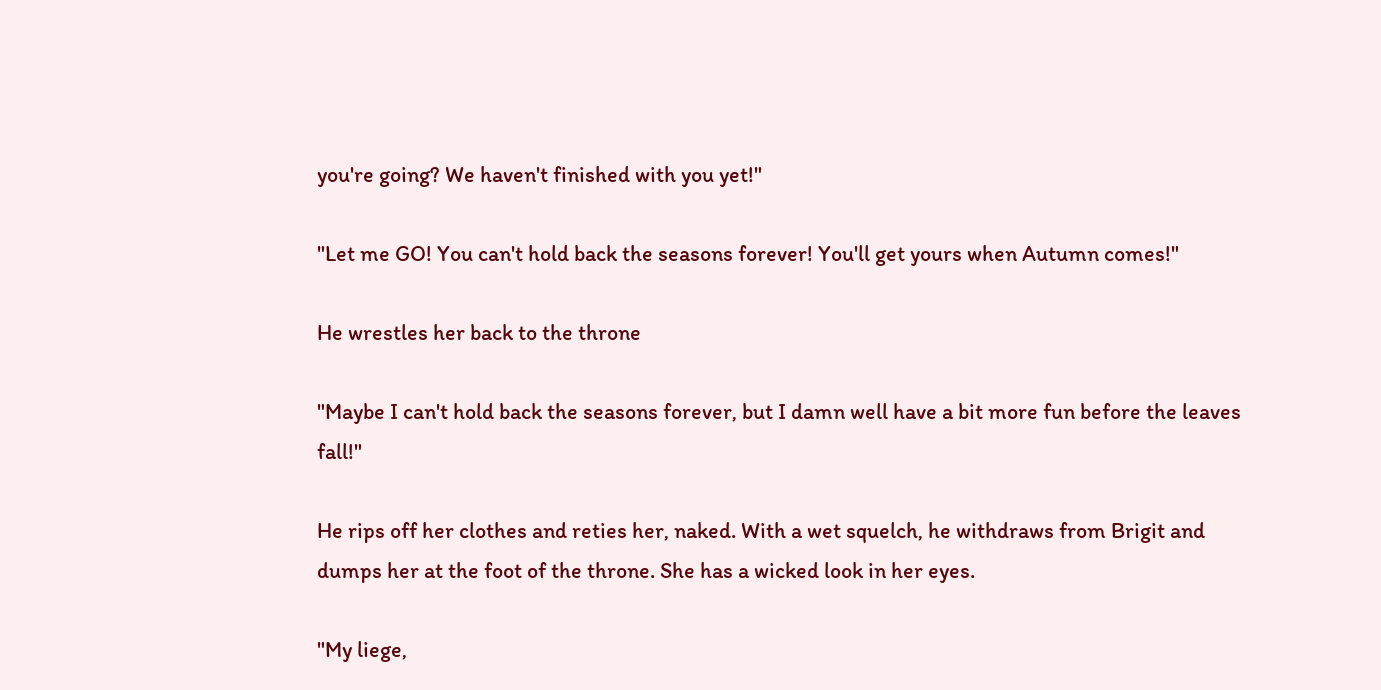you're going? We haven't finished with you yet!"

"Let me GO! You can't hold back the seasons forever! You'll get yours when Autumn comes!"

He wrestles her back to the throne

"Maybe I can't hold back the seasons forever, but I damn well have a bit more fun before the leaves fall!"

He rips off her clothes and reties her, naked. With a wet squelch, he withdraws from Brigit and dumps her at the foot of the throne. She has a wicked look in her eyes.

"My liege,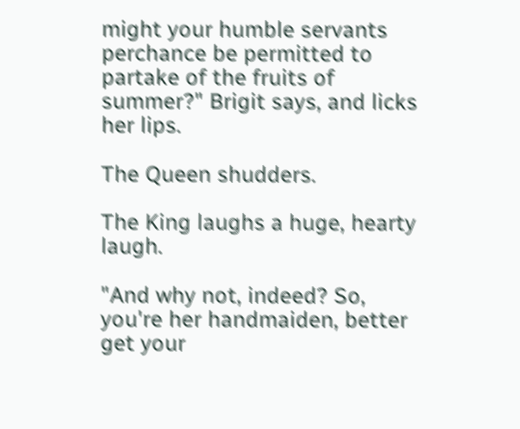might your humble servants perchance be permitted to partake of the fruits of summer?" Brigit says, and licks her lips.

The Queen shudders.

The King laughs a huge, hearty laugh.

"And why not, indeed? So, you're her handmaiden, better get your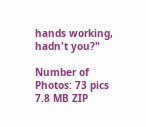hands working, hadn't you?"

Number of Photos: 73 pics 7.8 MB ZIP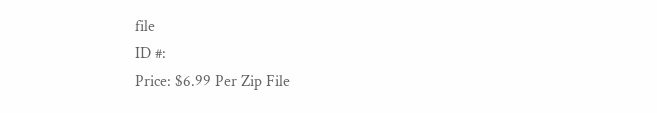file
ID #:
Price: $6.99 Per Zip File